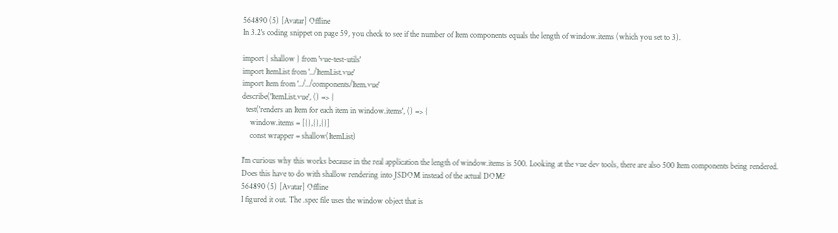564890 (5) [Avatar] Offline
In 3.2's coding snippet on page 59, you check to see if the number of Item components equals the length of window.items (which you set to 3).

import { shallow } from 'vue-test-utils'
import ItemList from '../ItemList.vue'
import Item from '../../components/Item.vue'
describe('ItemList.vue', () => {
  test('renders an Item for each item in window.items', () => {
    window.items = [{},{},{}]
    const wrapper = shallow(ItemList)

I'm curious why this works because in the real application the length of window.items is 500. Looking at the vue dev tools, there are also 500 Item components being rendered. Does this have to do with shallow rendering into JSDOM instead of the actual DOM?
564890 (5) [Avatar] Offline
I figured it out. The .spec file uses the window object that is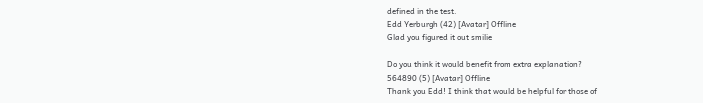defined in the test.
Edd Yerburgh (42) [Avatar] Offline
Glad you figured it out smilie

Do you think it would benefit from extra explanation?
564890 (5) [Avatar] Offline
Thank you Edd! I think that would be helpful for those of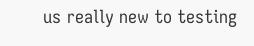us really new to testing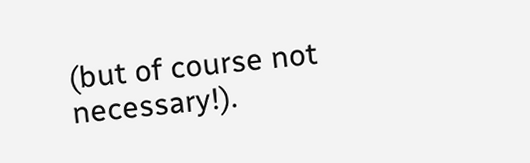(but of course not necessary!).